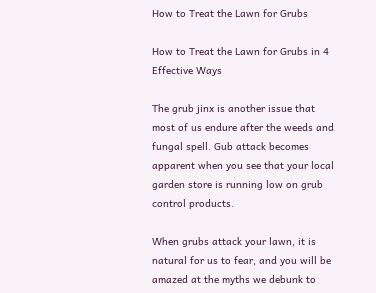How to Treat the Lawn for Grubs

How to Treat the Lawn for Grubs in 4 Effective Ways

The grub jinx is another issue that most of us endure after the weeds and fungal spell. Gub attack becomes apparent when you see that your local garden store is running low on grub control products.

When grubs attack your lawn, it is natural for us to fear, and you will be amazed at the myths we debunk to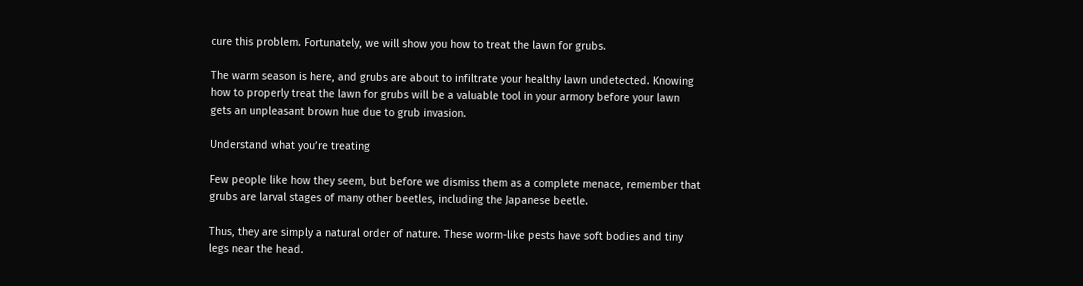cure this problem. Fortunately, we will show you how to treat the lawn for grubs.

The warm season is here, and grubs are about to infiltrate your healthy lawn undetected. Knowing how to properly treat the lawn for grubs will be a valuable tool in your armory before your lawn gets an unpleasant brown hue due to grub invasion.

Understand what you’re treating

Few people like how they seem, but before we dismiss them as a complete menace, remember that grubs are larval stages of many other beetles, including the Japanese beetle.

Thus, they are simply a natural order of nature. These worm-like pests have soft bodies and tiny legs near the head.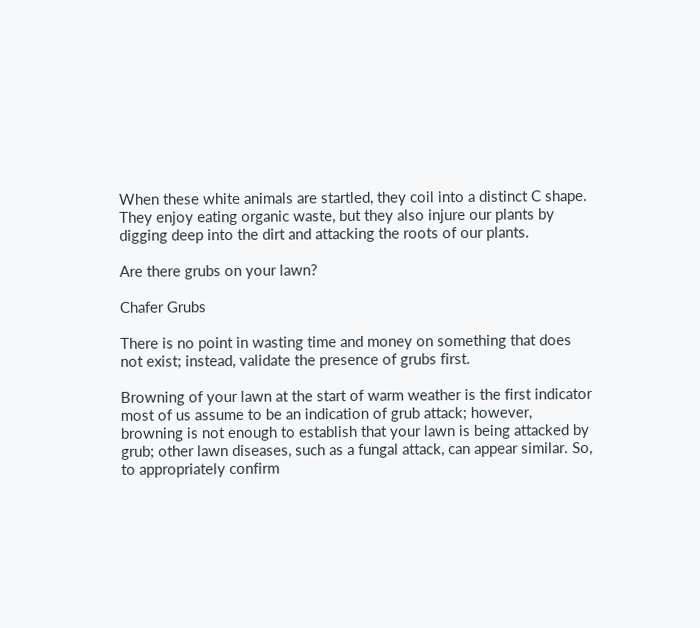When these white animals are startled, they coil into a distinct C shape. They enjoy eating organic waste, but they also injure our plants by digging deep into the dirt and attacking the roots of our plants.

Are there grubs on your lawn?

Chafer Grubs

There is no point in wasting time and money on something that does not exist; instead, validate the presence of grubs first.

Browning of your lawn at the start of warm weather is the first indicator most of us assume to be an indication of grub attack; however, browning is not enough to establish that your lawn is being attacked by grub; other lawn diseases, such as a fungal attack, can appear similar. So, to appropriately confirm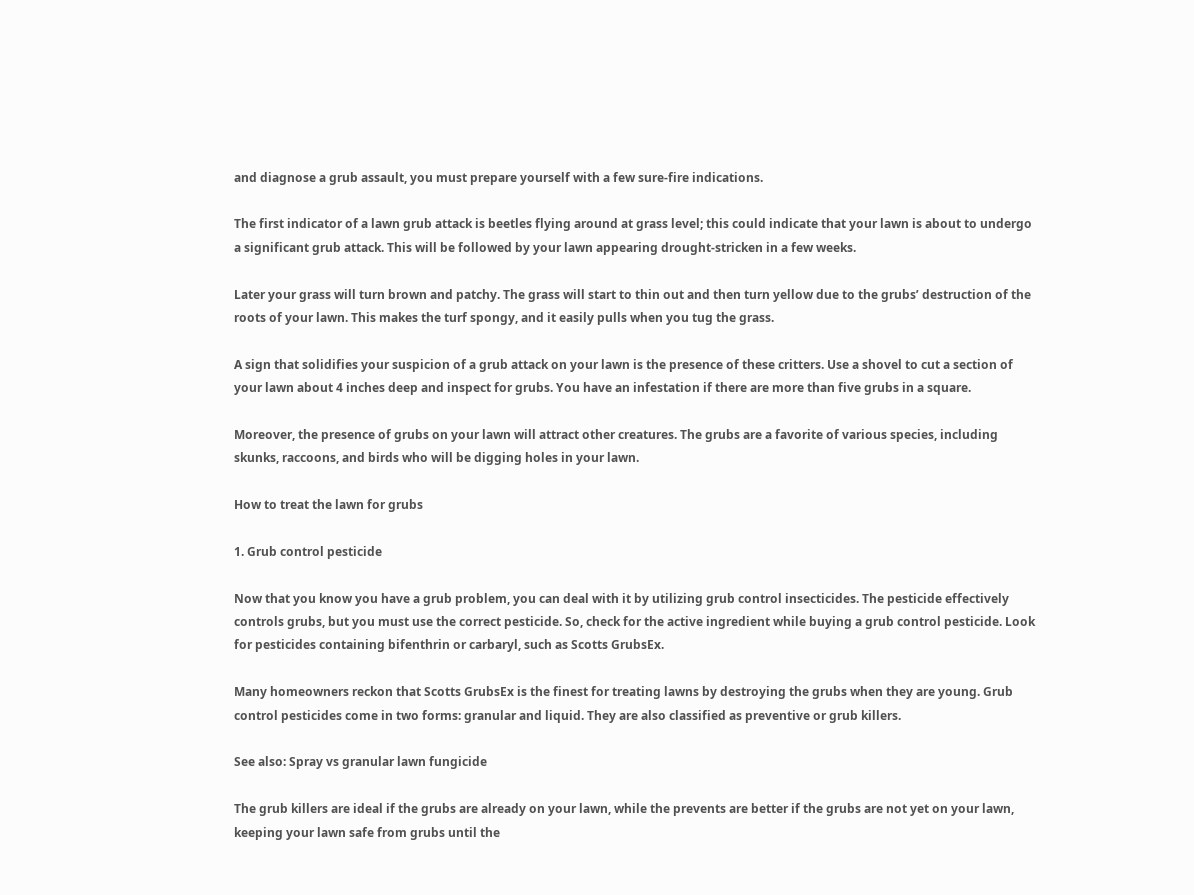and diagnose a grub assault, you must prepare yourself with a few sure-fire indications.

The first indicator of a lawn grub attack is beetles flying around at grass level; this could indicate that your lawn is about to undergo a significant grub attack. This will be followed by your lawn appearing drought-stricken in a few weeks.

Later your grass will turn brown and patchy. The grass will start to thin out and then turn yellow due to the grubs’ destruction of the roots of your lawn. This makes the turf spongy, and it easily pulls when you tug the grass.

A sign that solidifies your suspicion of a grub attack on your lawn is the presence of these critters. Use a shovel to cut a section of your lawn about 4 inches deep and inspect for grubs. You have an infestation if there are more than five grubs in a square.

Moreover, the presence of grubs on your lawn will attract other creatures. The grubs are a favorite of various species, including skunks, raccoons, and birds who will be digging holes in your lawn.

How to treat the lawn for grubs

1. Grub control pesticide

Now that you know you have a grub problem, you can deal with it by utilizing grub control insecticides. The pesticide effectively controls grubs, but you must use the correct pesticide. So, check for the active ingredient while buying a grub control pesticide. Look for pesticides containing bifenthrin or carbaryl, such as Scotts GrubsEx.

Many homeowners reckon that Scotts GrubsEx is the finest for treating lawns by destroying the grubs when they are young. Grub control pesticides come in two forms: granular and liquid. They are also classified as preventive or grub killers.

See also: Spray vs granular lawn fungicide

The grub killers are ideal if the grubs are already on your lawn, while the prevents are better if the grubs are not yet on your lawn, keeping your lawn safe from grubs until the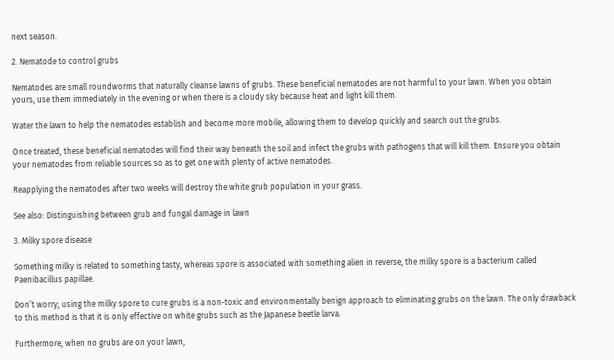next season.

2. Nematode to control grubs

Nematodes are small roundworms that naturally cleanse lawns of grubs. These beneficial nematodes are not harmful to your lawn. When you obtain yours, use them immediately in the evening or when there is a cloudy sky because heat and light kill them.

Water the lawn to help the nematodes establish and become more mobile, allowing them to develop quickly and search out the grubs.

Once treated, these beneficial nematodes will find their way beneath the soil and infect the grubs with pathogens that will kill them. Ensure you obtain your nematodes from reliable sources so as to get one with plenty of active nematodes.

Reapplying the nematodes after two weeks will destroy the white grub population in your grass.

See also: Distinguishing between grub and fungal damage in lawn

3. Milky spore disease

Something milky is related to something tasty, whereas spore is associated with something alien in reverse, the milky spore is a bacterium called Paenibacillus papillae.

Don’t worry; using the milky spore to cure grubs is a non-toxic and environmentally benign approach to eliminating grubs on the lawn. The only drawback to this method is that it is only effective on white grubs such as the Japanese beetle larva.

Furthermore, when no grubs are on your lawn,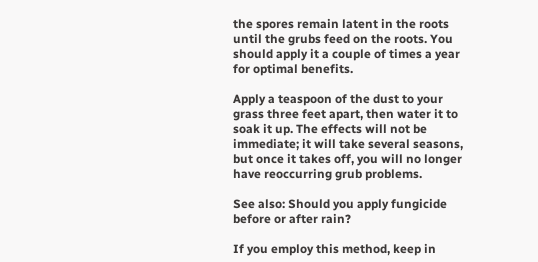the spores remain latent in the roots until the grubs feed on the roots. You should apply it a couple of times a year for optimal benefits.

Apply a teaspoon of the dust to your grass three feet apart, then water it to soak it up. The effects will not be immediate; it will take several seasons, but once it takes off, you will no longer have reoccurring grub problems.

See also: Should you apply fungicide before or after rain?

If you employ this method, keep in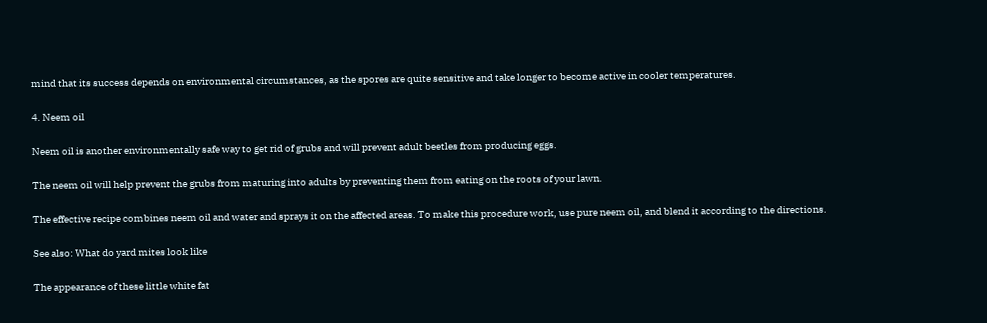mind that its success depends on environmental circumstances, as the spores are quite sensitive and take longer to become active in cooler temperatures.

4. Neem oil

Neem oil is another environmentally safe way to get rid of grubs and will prevent adult beetles from producing eggs.

The neem oil will help prevent the grubs from maturing into adults by preventing them from eating on the roots of your lawn.

The effective recipe combines neem oil and water and sprays it on the affected areas. To make this procedure work, use pure neem oil, and blend it according to the directions.

See also: What do yard mites look like

The appearance of these little white fat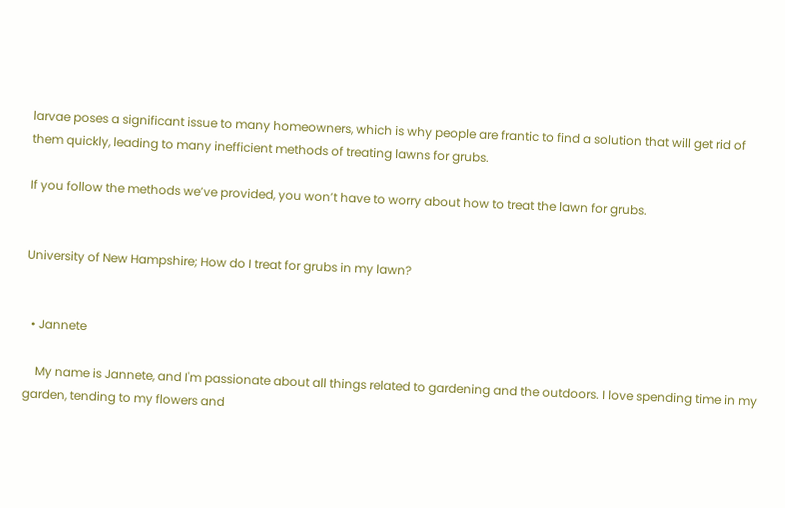larvae poses a significant issue to many homeowners, which is why people are frantic to find a solution that will get rid of them quickly, leading to many inefficient methods of treating lawns for grubs.

If you follow the methods we’ve provided, you won’t have to worry about how to treat the lawn for grubs.


University of New Hampshire; How do I treat for grubs in my lawn?


  • Jannete

    My name is Jannete, and I'm passionate about all things related to gardening and the outdoors. I love spending time in my garden, tending to my flowers and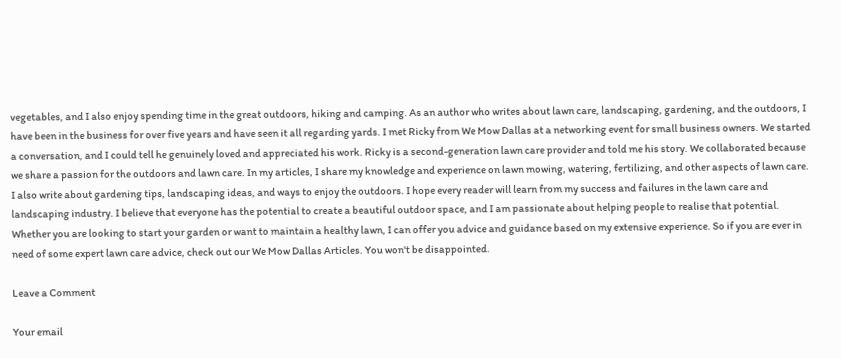vegetables, and I also enjoy spending time in the great outdoors, hiking and camping. As an author who writes about lawn care, landscaping, gardening, and the outdoors, I have been in the business for over five years and have seen it all regarding yards. I met Ricky from We Mow Dallas at a networking event for small business owners. We started a conversation, and I could tell he genuinely loved and appreciated his work. Ricky is a second-generation lawn care provider and told me his story. We collaborated because we share a passion for the outdoors and lawn care. In my articles, I share my knowledge and experience on lawn mowing, watering, fertilizing, and other aspects of lawn care. I also write about gardening tips, landscaping ideas, and ways to enjoy the outdoors. I hope every reader will learn from my success and failures in the lawn care and landscaping industry. I believe that everyone has the potential to create a beautiful outdoor space, and I am passionate about helping people to realise that potential. Whether you are looking to start your garden or want to maintain a healthy lawn, I can offer you advice and guidance based on my extensive experience. So if you are ever in need of some expert lawn care advice, check out our We Mow Dallas Articles. You won't be disappointed.

Leave a Comment

Your email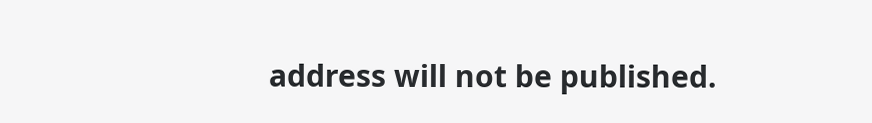address will not be published.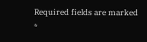Required fields are marked *